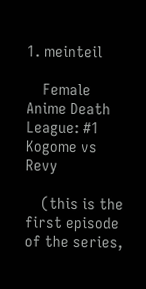1. meinteil

    Female Anime Death League: #1 Kogome vs Revy

    (this is the first episode of the series,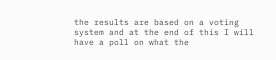the results are based on a voting system and at the end of this I will have a poll on what the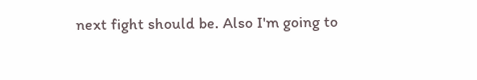next fight should be. Also I'm going to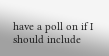have a poll on if I should include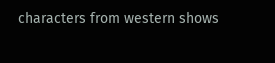characters from western shows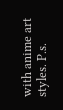with anime art styles. P.s.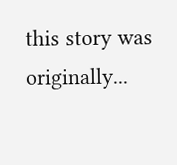this story was originally...